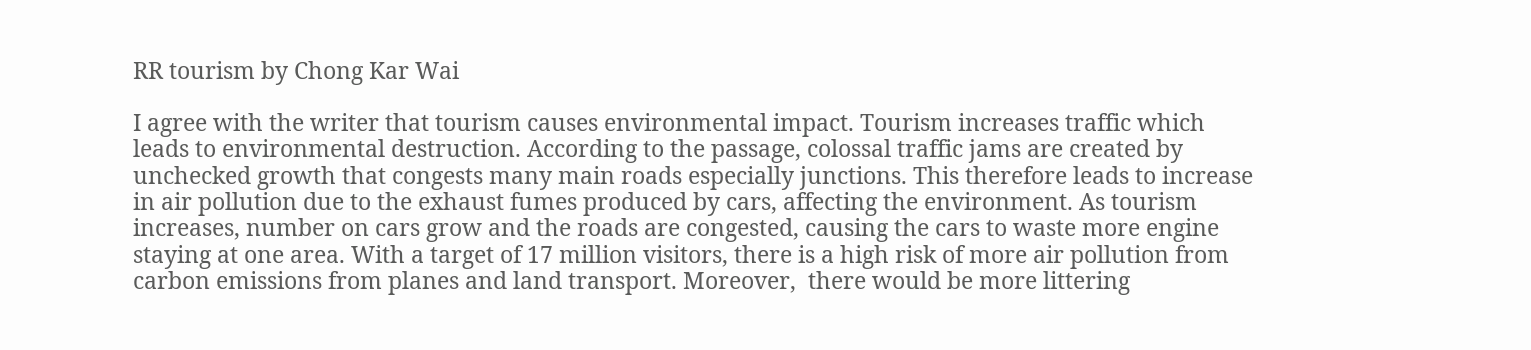RR tourism by Chong Kar Wai

I agree with the writer that tourism causes environmental impact. Tourism increases traffic which leads to environmental destruction. According to the passage, colossal traffic jams are created by unchecked growth that congests many main roads especially junctions. This therefore leads to increase in air pollution due to the exhaust fumes produced by cars, affecting the environment. As tourism increases, number on cars grow and the roads are congested, causing the cars to waste more engine staying at one area. With a target of 17 million visitors, there is a high risk of more air pollution from carbon emissions from planes and land transport. Moreover,  there would be more littering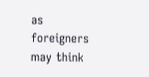as foreigners may think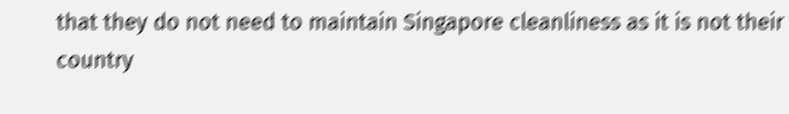that they do not need to maintain Singapore cleanliness as it is not their country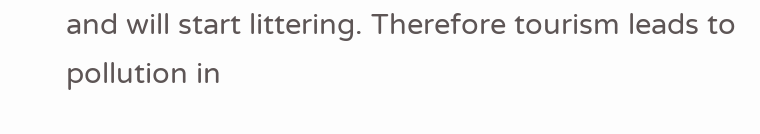and will start littering. Therefore tourism leads to pollution in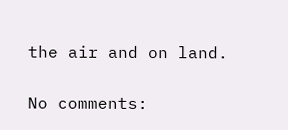the air and on land.

No comments: